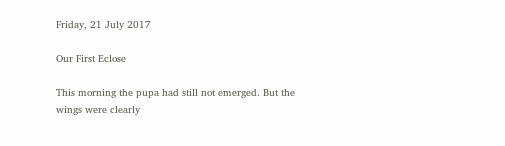Friday, 21 July 2017

Our First Eclose

This morning the pupa had still not emerged. But the wings were clearly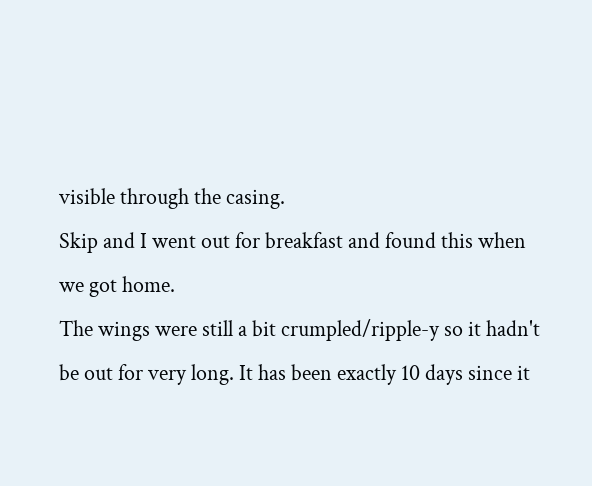visible through the casing.
Skip and I went out for breakfast and found this when we got home.
The wings were still a bit crumpled/ripple-y so it hadn't be out for very long. It has been exactly 10 days since it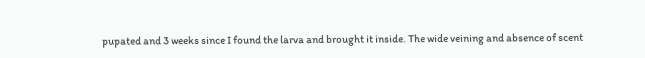pupated and 3 weeks since I found the larva and brought it inside. The wide veining and absence of scent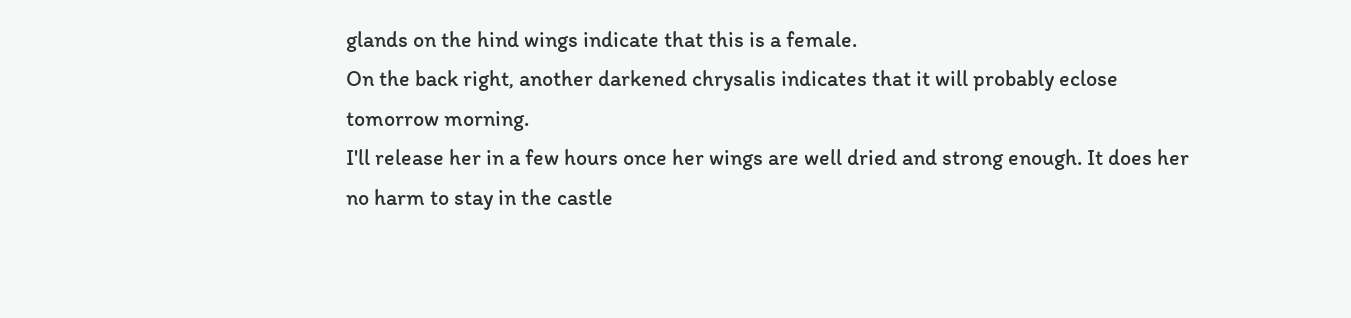glands on the hind wings indicate that this is a female.
On the back right, another darkened chrysalis indicates that it will probably eclose tomorrow morning.
I'll release her in a few hours once her wings are well dried and strong enough. It does her no harm to stay in the castle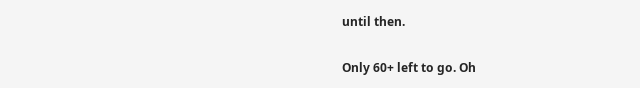until then.

Only 60+ left to go. Oh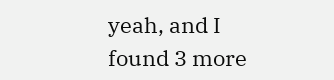yeah, and I found 3 more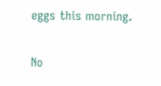eggs this morning.

No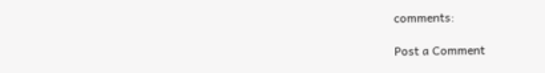comments:

Post a Comment